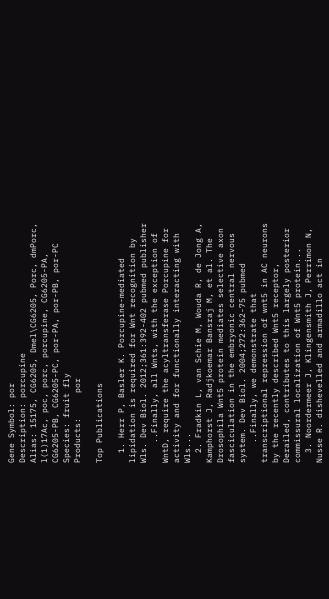Gene Symbol: por
Description: porcupine
Alias: 15175, CG6205, Dmel\CG6205, Porc, dmPorc, l(1)17Ac, poc, porc, porcupine, CG6205-PA, CG6205-PB, CG6205-PC, por-PA, por-PB, por-PC
Species: fruit fly
Products:     por

Top Publications

  1. Herr P, Basler K. Porcupine-mediated lipidation is required for Wnt recognition by Wls. Dev Biol. 2012;361:392-402 pubmed publisher
    ..Finally, all Wnts, with the exception of WntD, require the acyltransferase Porcupine for activity and for functionally interacting with Wls...
  2. Fradkin L, van Schie M, Wouda R, de Jong A, Kamphorst J, Radjkoemar Bansraj M, et al. The Drosophila Wnt5 protein mediates selective axon fasciculation in the embryonic central nervous system. Dev Biol. 2004;272:362-75 pubmed
    ..Finally, we demonstrate that transcriptional repression of wnt5 in AC neurons by the recently described Wnt5 receptor, Derailed, contributes to this largely posterior commissural localization of Wnt5 protein...
  3. Noordermeer J, Klingensmith J, Perrimon N, Nusse R. dishevelled and armadillo act in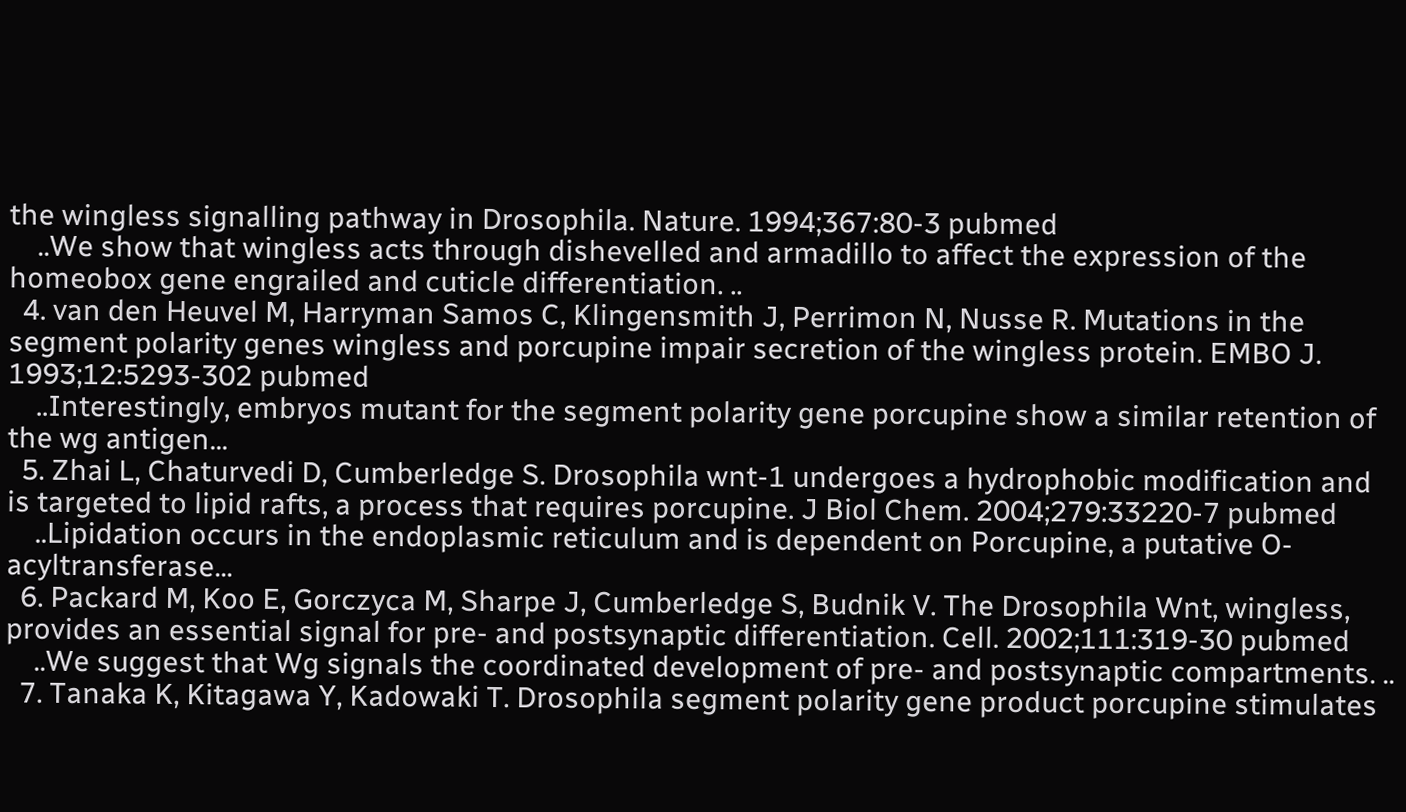the wingless signalling pathway in Drosophila. Nature. 1994;367:80-3 pubmed
    ..We show that wingless acts through dishevelled and armadillo to affect the expression of the homeobox gene engrailed and cuticle differentiation. ..
  4. van den Heuvel M, Harryman Samos C, Klingensmith J, Perrimon N, Nusse R. Mutations in the segment polarity genes wingless and porcupine impair secretion of the wingless protein. EMBO J. 1993;12:5293-302 pubmed
    ..Interestingly, embryos mutant for the segment polarity gene porcupine show a similar retention of the wg antigen...
  5. Zhai L, Chaturvedi D, Cumberledge S. Drosophila wnt-1 undergoes a hydrophobic modification and is targeted to lipid rafts, a process that requires porcupine. J Biol Chem. 2004;279:33220-7 pubmed
    ..Lipidation occurs in the endoplasmic reticulum and is dependent on Porcupine, a putative O-acyltransferase...
  6. Packard M, Koo E, Gorczyca M, Sharpe J, Cumberledge S, Budnik V. The Drosophila Wnt, wingless, provides an essential signal for pre- and postsynaptic differentiation. Cell. 2002;111:319-30 pubmed
    ..We suggest that Wg signals the coordinated development of pre- and postsynaptic compartments. ..
  7. Tanaka K, Kitagawa Y, Kadowaki T. Drosophila segment polarity gene product porcupine stimulates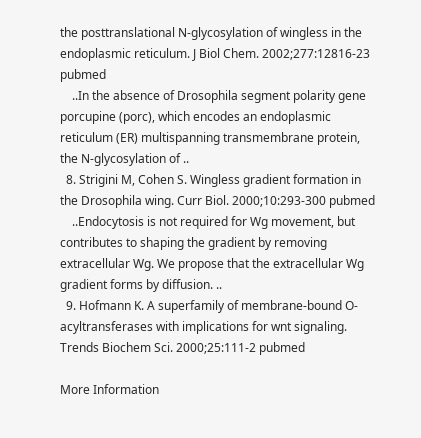the posttranslational N-glycosylation of wingless in the endoplasmic reticulum. J Biol Chem. 2002;277:12816-23 pubmed
    ..In the absence of Drosophila segment polarity gene porcupine (porc), which encodes an endoplasmic reticulum (ER) multispanning transmembrane protein, the N-glycosylation of ..
  8. Strigini M, Cohen S. Wingless gradient formation in the Drosophila wing. Curr Biol. 2000;10:293-300 pubmed
    ..Endocytosis is not required for Wg movement, but contributes to shaping the gradient by removing extracellular Wg. We propose that the extracellular Wg gradient forms by diffusion. ..
  9. Hofmann K. A superfamily of membrane-bound O-acyltransferases with implications for wnt signaling. Trends Biochem Sci. 2000;25:111-2 pubmed

More Information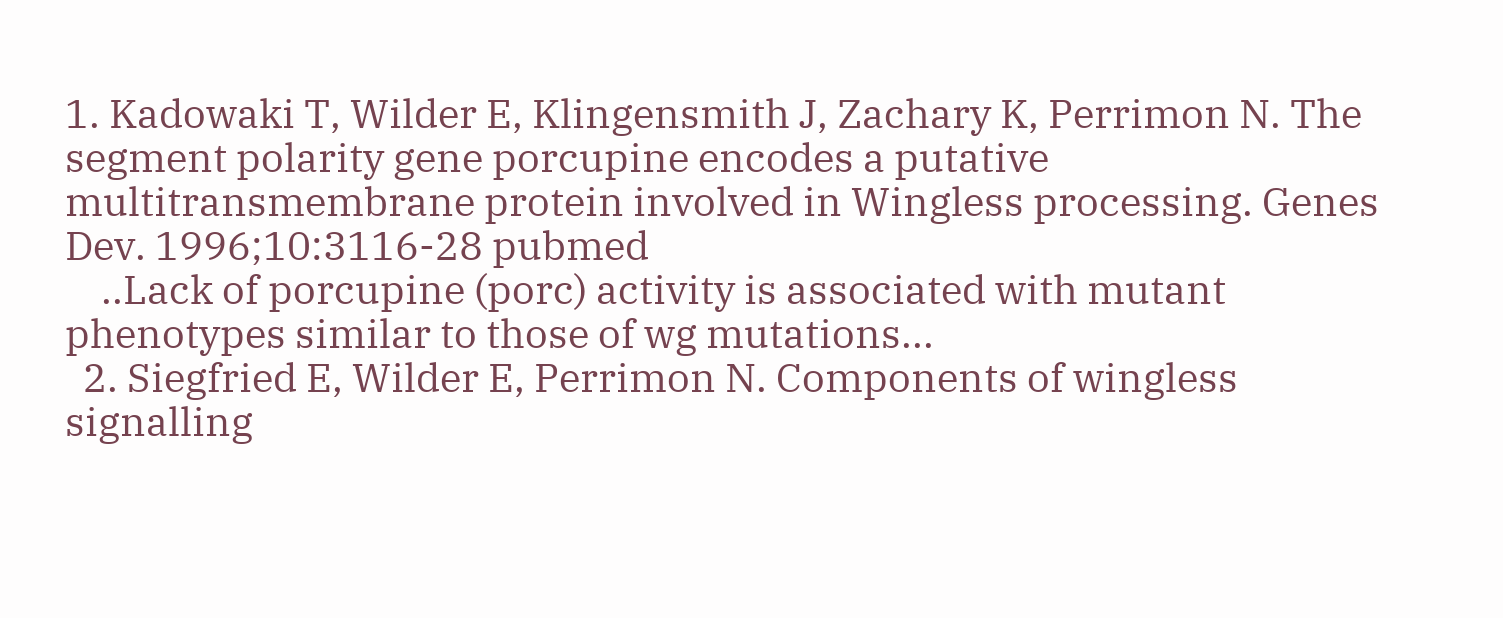1. Kadowaki T, Wilder E, Klingensmith J, Zachary K, Perrimon N. The segment polarity gene porcupine encodes a putative multitransmembrane protein involved in Wingless processing. Genes Dev. 1996;10:3116-28 pubmed
    ..Lack of porcupine (porc) activity is associated with mutant phenotypes similar to those of wg mutations...
  2. Siegfried E, Wilder E, Perrimon N. Components of wingless signalling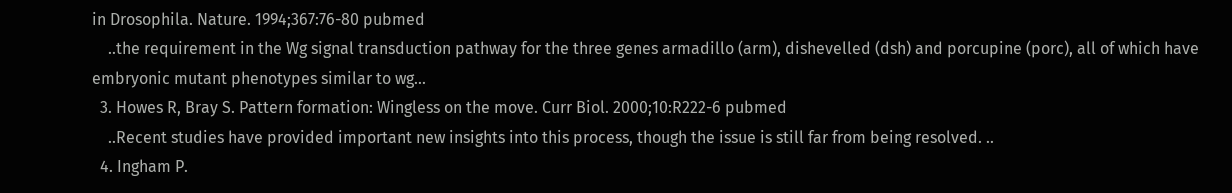in Drosophila. Nature. 1994;367:76-80 pubmed
    ..the requirement in the Wg signal transduction pathway for the three genes armadillo (arm), dishevelled (dsh) and porcupine (porc), all of which have embryonic mutant phenotypes similar to wg...
  3. Howes R, Bray S. Pattern formation: Wingless on the move. Curr Biol. 2000;10:R222-6 pubmed
    ..Recent studies have provided important new insights into this process, though the issue is still far from being resolved. ..
  4. Ingham P.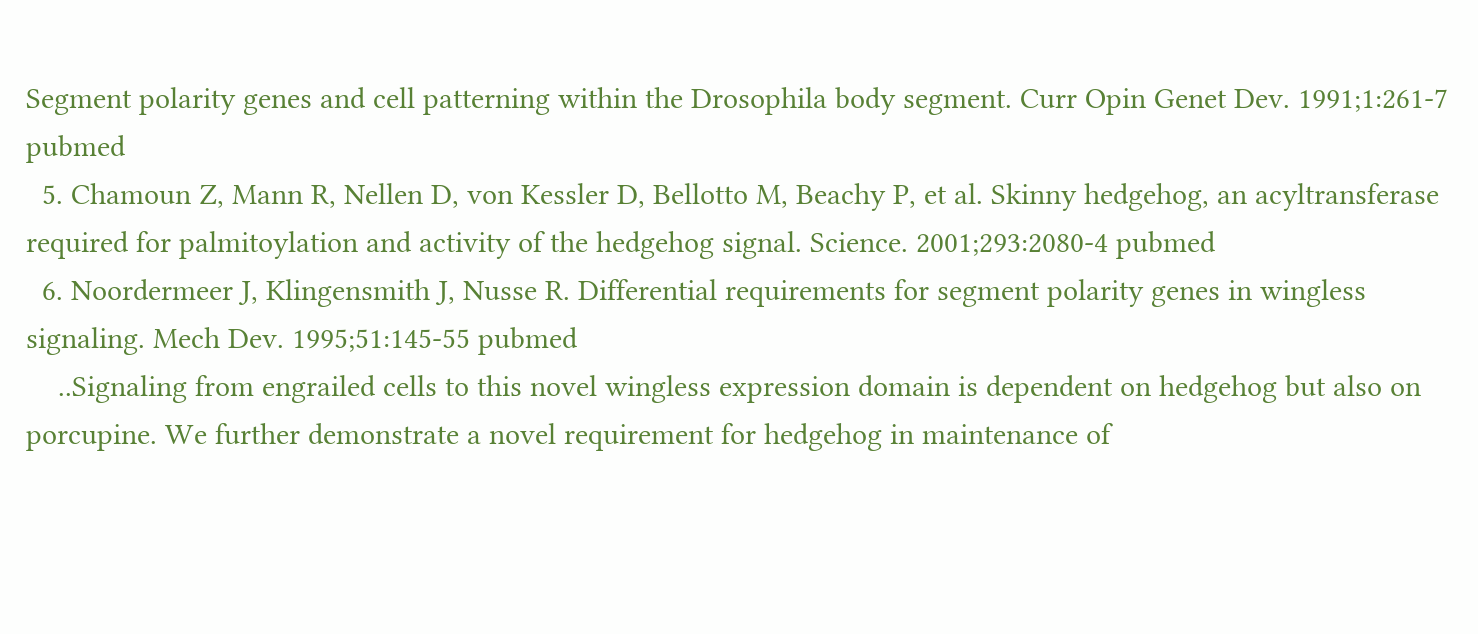Segment polarity genes and cell patterning within the Drosophila body segment. Curr Opin Genet Dev. 1991;1:261-7 pubmed
  5. Chamoun Z, Mann R, Nellen D, von Kessler D, Bellotto M, Beachy P, et al. Skinny hedgehog, an acyltransferase required for palmitoylation and activity of the hedgehog signal. Science. 2001;293:2080-4 pubmed
  6. Noordermeer J, Klingensmith J, Nusse R. Differential requirements for segment polarity genes in wingless signaling. Mech Dev. 1995;51:145-55 pubmed
    ..Signaling from engrailed cells to this novel wingless expression domain is dependent on hedgehog but also on porcupine. We further demonstrate a novel requirement for hedgehog in maintenance of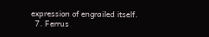expression of engrailed itself.
  7. Ferrus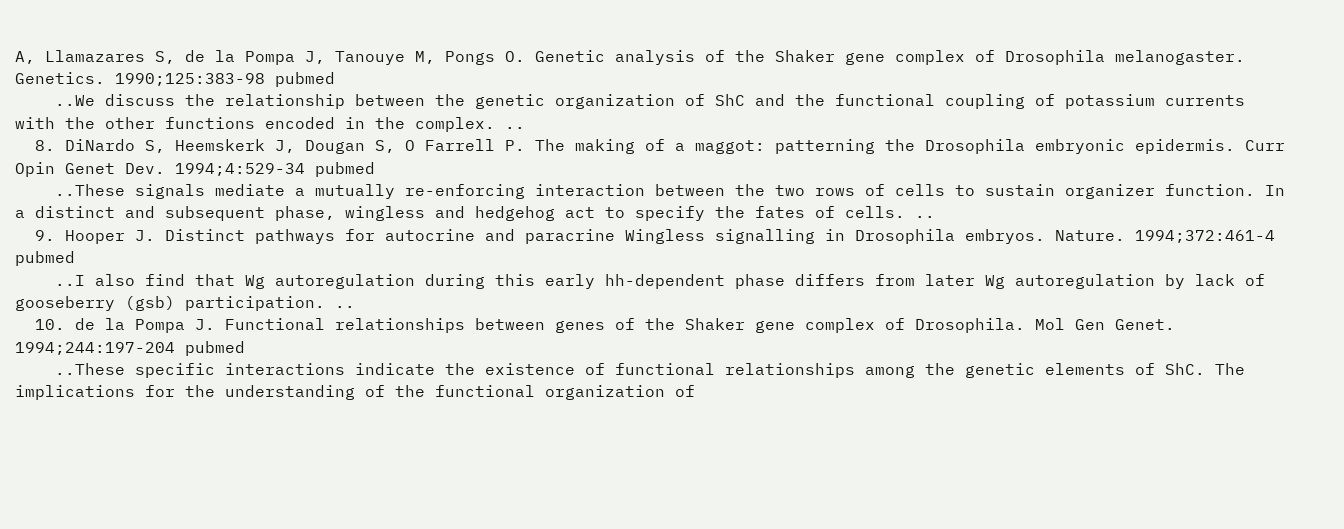A, Llamazares S, de la Pompa J, Tanouye M, Pongs O. Genetic analysis of the Shaker gene complex of Drosophila melanogaster. Genetics. 1990;125:383-98 pubmed
    ..We discuss the relationship between the genetic organization of ShC and the functional coupling of potassium currents with the other functions encoded in the complex. ..
  8. DiNardo S, Heemskerk J, Dougan S, O Farrell P. The making of a maggot: patterning the Drosophila embryonic epidermis. Curr Opin Genet Dev. 1994;4:529-34 pubmed
    ..These signals mediate a mutually re-enforcing interaction between the two rows of cells to sustain organizer function. In a distinct and subsequent phase, wingless and hedgehog act to specify the fates of cells. ..
  9. Hooper J. Distinct pathways for autocrine and paracrine Wingless signalling in Drosophila embryos. Nature. 1994;372:461-4 pubmed
    ..I also find that Wg autoregulation during this early hh-dependent phase differs from later Wg autoregulation by lack of gooseberry (gsb) participation. ..
  10. de la Pompa J. Functional relationships between genes of the Shaker gene complex of Drosophila. Mol Gen Genet. 1994;244:197-204 pubmed
    ..These specific interactions indicate the existence of functional relationships among the genetic elements of ShC. The implications for the understanding of the functional organization of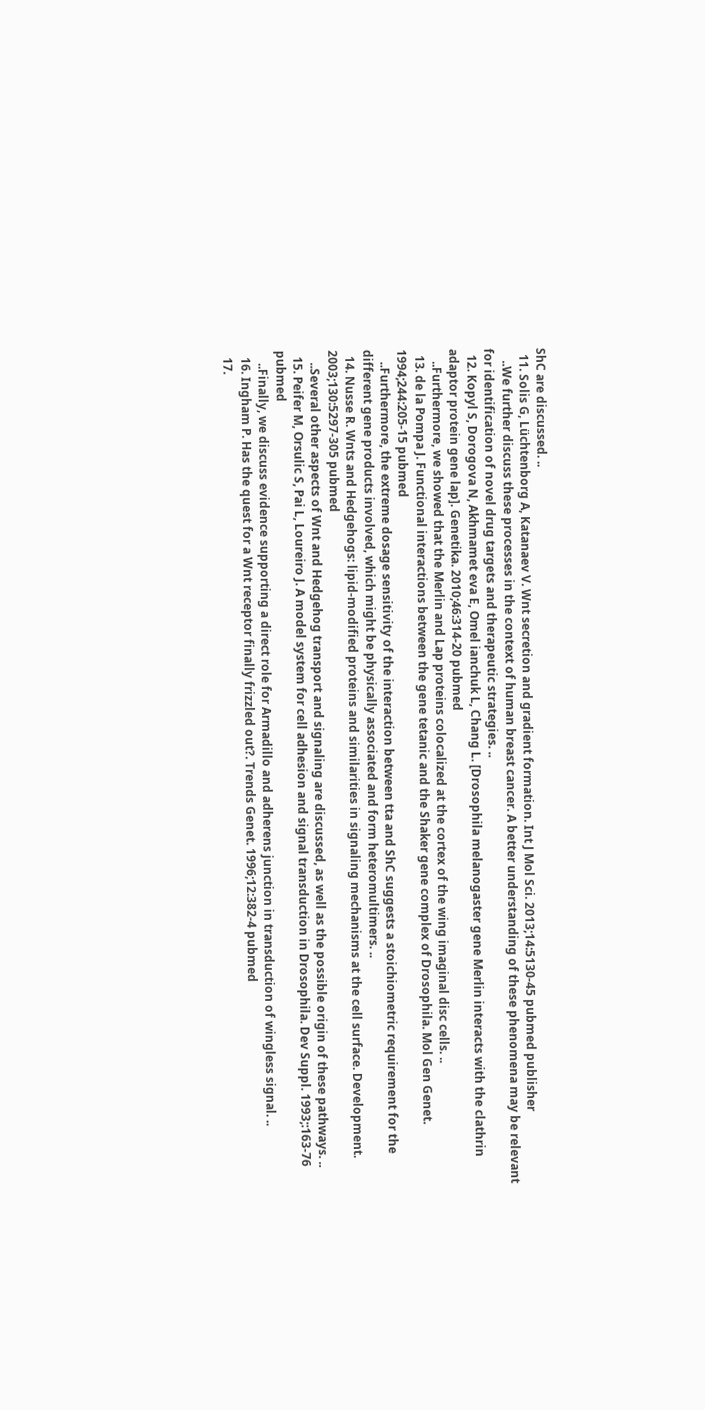ShC are discussed. ..
  11. Solis G, Lüchtenborg A, Katanaev V. Wnt secretion and gradient formation. Int J Mol Sci. 2013;14:5130-45 pubmed publisher
    ..We further discuss these processes in the context of human breast cancer. A better understanding of these phenomena may be relevant for identification of novel drug targets and therapeutic strategies. ..
  12. Kopyl S, Dorogova N, Akhmamet eva E, Omel ianchuk L, Chang L. [Drosophila melanogaster gene Merlin interacts with the clathrin adaptor protein gene lap]. Genetika. 2010;46:314-20 pubmed
    ..Furthermore, we showed that the Merlin and Lap proteins colocalized at the cortex of the wing imaginal disc cells. ..
  13. de la Pompa J. Functional interactions between the gene tetanic and the Shaker gene complex of Drosophila. Mol Gen Genet. 1994;244:205-15 pubmed
    ..Furthermore, the extreme dosage sensitivity of the interaction between tta and ShC suggests a stoichiometric requirement for the different gene products involved, which might be physically associated and form heteromultimers. ..
  14. Nusse R. Wnts and Hedgehogs: lipid-modified proteins and similarities in signaling mechanisms at the cell surface. Development. 2003;130:5297-305 pubmed
    ..Several other aspects of Wnt and Hedgehog transport and signaling are discussed, as well as the possible origin of these pathways. ..
  15. Peifer M, Orsulic S, Pai L, Loureiro J. A model system for cell adhesion and signal transduction in Drosophila. Dev Suppl. 1993;:163-76 pubmed
    ..Finally, we discuss evidence supporting a direct role for Armadillo and adherens junction in transduction of wingless signal. ..
  16. Ingham P. Has the quest for a Wnt receptor finally frizzled out?. Trends Genet. 1996;12:382-4 pubmed
  17.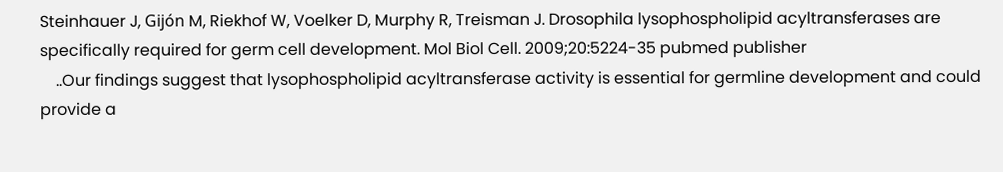Steinhauer J, Gijón M, Riekhof W, Voelker D, Murphy R, Treisman J. Drosophila lysophospholipid acyltransferases are specifically required for germ cell development. Mol Biol Cell. 2009;20:5224-35 pubmed publisher
    ..Our findings suggest that lysophospholipid acyltransferase activity is essential for germline development and could provide a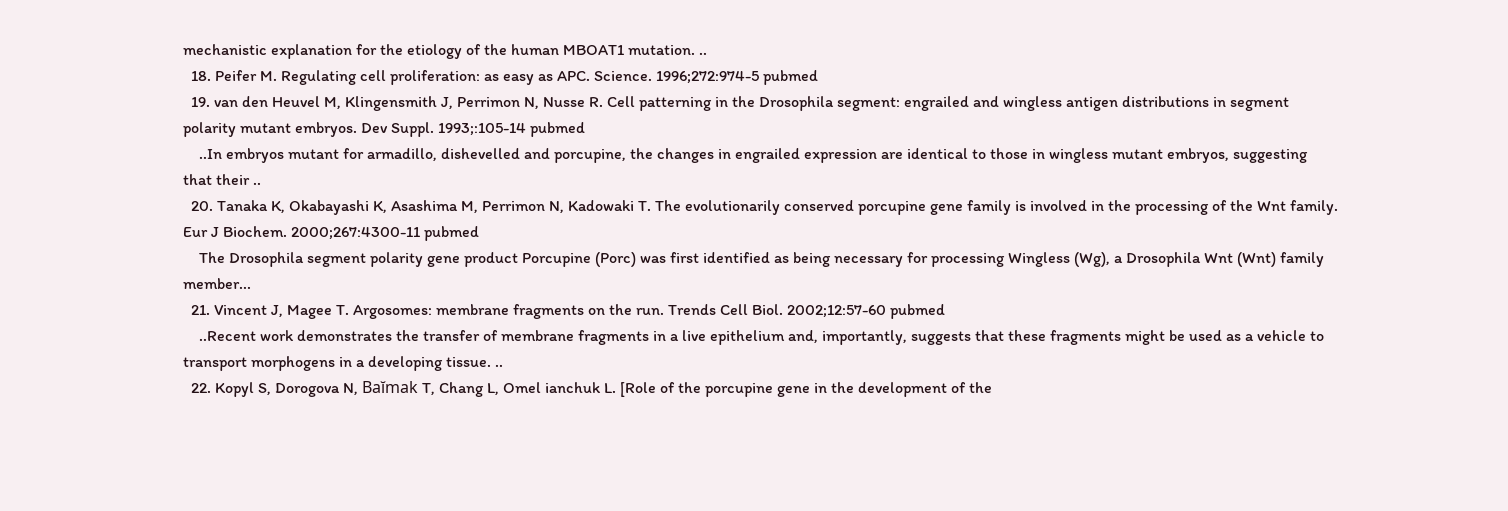mechanistic explanation for the etiology of the human MBOAT1 mutation. ..
  18. Peifer M. Regulating cell proliferation: as easy as APC. Science. 1996;272:974-5 pubmed
  19. van den Heuvel M, Klingensmith J, Perrimon N, Nusse R. Cell patterning in the Drosophila segment: engrailed and wingless antigen distributions in segment polarity mutant embryos. Dev Suppl. 1993;:105-14 pubmed
    ..In embryos mutant for armadillo, dishevelled and porcupine, the changes in engrailed expression are identical to those in wingless mutant embryos, suggesting that their ..
  20. Tanaka K, Okabayashi K, Asashima M, Perrimon N, Kadowaki T. The evolutionarily conserved porcupine gene family is involved in the processing of the Wnt family. Eur J Biochem. 2000;267:4300-11 pubmed
    The Drosophila segment polarity gene product Porcupine (Porc) was first identified as being necessary for processing Wingless (Wg), a Drosophila Wnt (Wnt) family member...
  21. Vincent J, Magee T. Argosomes: membrane fragments on the run. Trends Cell Biol. 2002;12:57-60 pubmed
    ..Recent work demonstrates the transfer of membrane fragments in a live epithelium and, importantly, suggests that these fragments might be used as a vehicle to transport morphogens in a developing tissue. ..
  22. Kopyl S, Dorogova N, Baĭmak T, Chang L, Omel ianchuk L. [Role of the porcupine gene in the development of the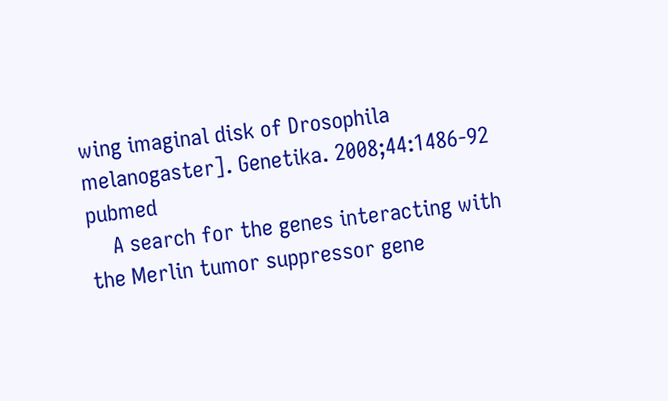wing imaginal disk of Drosophila melanogaster]. Genetika. 2008;44:1486-92 pubmed
    A search for the genes interacting with the Merlin tumor suppressor gene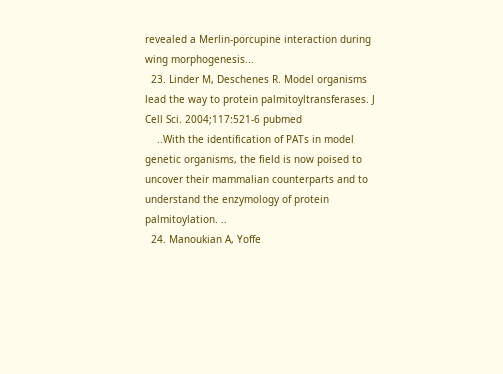revealed a Merlin-porcupine interaction during wing morphogenesis...
  23. Linder M, Deschenes R. Model organisms lead the way to protein palmitoyltransferases. J Cell Sci. 2004;117:521-6 pubmed
    ..With the identification of PATs in model genetic organisms, the field is now poised to uncover their mammalian counterparts and to understand the enzymology of protein palmitoylation. ..
  24. Manoukian A, Yoffe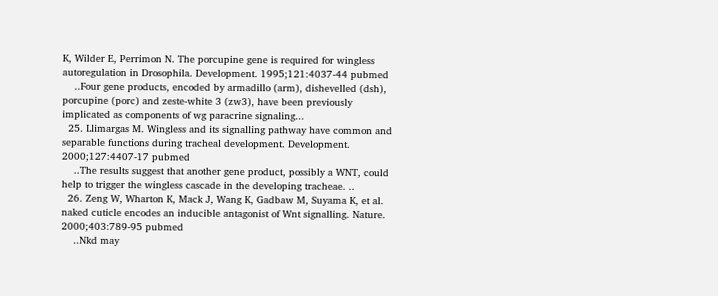K, Wilder E, Perrimon N. The porcupine gene is required for wingless autoregulation in Drosophila. Development. 1995;121:4037-44 pubmed
    ..Four gene products, encoded by armadillo (arm), dishevelled (dsh), porcupine (porc) and zeste-white 3 (zw3), have been previously implicated as components of wg paracrine signaling...
  25. Llimargas M. Wingless and its signalling pathway have common and separable functions during tracheal development. Development. 2000;127:4407-17 pubmed
    ..The results suggest that another gene product, possibly a WNT, could help to trigger the wingless cascade in the developing tracheae. ..
  26. Zeng W, Wharton K, Mack J, Wang K, Gadbaw M, Suyama K, et al. naked cuticle encodes an inducible antagonist of Wnt signalling. Nature. 2000;403:789-95 pubmed
    ..Nkd may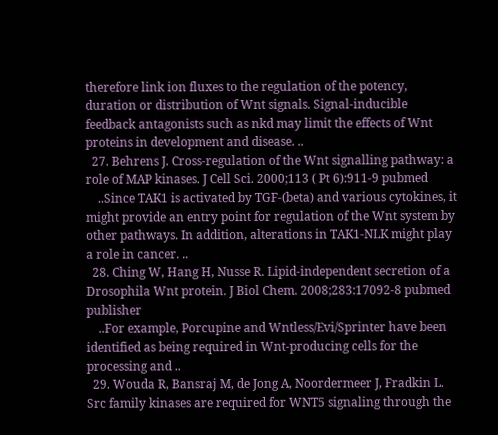therefore link ion fluxes to the regulation of the potency, duration or distribution of Wnt signals. Signal-inducible feedback antagonists such as nkd may limit the effects of Wnt proteins in development and disease. ..
  27. Behrens J. Cross-regulation of the Wnt signalling pathway: a role of MAP kinases. J Cell Sci. 2000;113 ( Pt 6):911-9 pubmed
    ..Since TAK1 is activated by TGF-(beta) and various cytokines, it might provide an entry point for regulation of the Wnt system by other pathways. In addition, alterations in TAK1-NLK might play a role in cancer. ..
  28. Ching W, Hang H, Nusse R. Lipid-independent secretion of a Drosophila Wnt protein. J Biol Chem. 2008;283:17092-8 pubmed publisher
    ..For example, Porcupine and Wntless/Evi/Sprinter have been identified as being required in Wnt-producing cells for the processing and ..
  29. Wouda R, Bansraj M, de Jong A, Noordermeer J, Fradkin L. Src family kinases are required for WNT5 signaling through the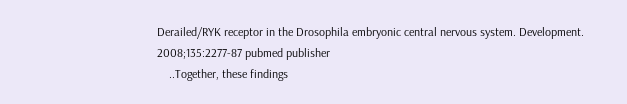Derailed/RYK receptor in the Drosophila embryonic central nervous system. Development. 2008;135:2277-87 pubmed publisher
    ..Together, these findings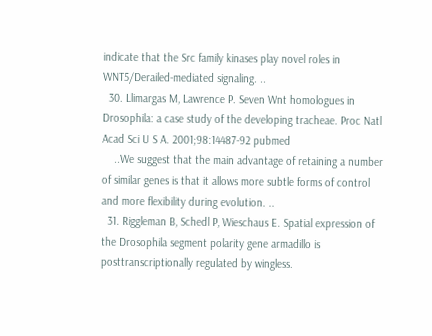indicate that the Src family kinases play novel roles in WNT5/Derailed-mediated signaling. ..
  30. Llimargas M, Lawrence P. Seven Wnt homologues in Drosophila: a case study of the developing tracheae. Proc Natl Acad Sci U S A. 2001;98:14487-92 pubmed
    ..We suggest that the main advantage of retaining a number of similar genes is that it allows more subtle forms of control and more flexibility during evolution. ..
  31. Riggleman B, Schedl P, Wieschaus E. Spatial expression of the Drosophila segment polarity gene armadillo is posttranscriptionally regulated by wingless.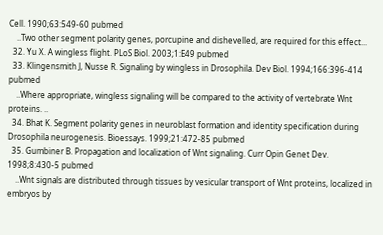Cell. 1990;63:549-60 pubmed
    ..Two other segment polarity genes, porcupine and dishevelled, are required for this effect...
  32. Yu X. A wingless flight. PLoS Biol. 2003;1:E49 pubmed
  33. Klingensmith J, Nusse R. Signaling by wingless in Drosophila. Dev Biol. 1994;166:396-414 pubmed
    ..Where appropriate, wingless signaling will be compared to the activity of vertebrate Wnt proteins. ..
  34. Bhat K. Segment polarity genes in neuroblast formation and identity specification during Drosophila neurogenesis. Bioessays. 1999;21:472-85 pubmed
  35. Gumbiner B. Propagation and localization of Wnt signaling. Curr Opin Genet Dev. 1998;8:430-5 pubmed
    ..Wnt signals are distributed through tissues by vesicular transport of Wnt proteins, localized in embryos by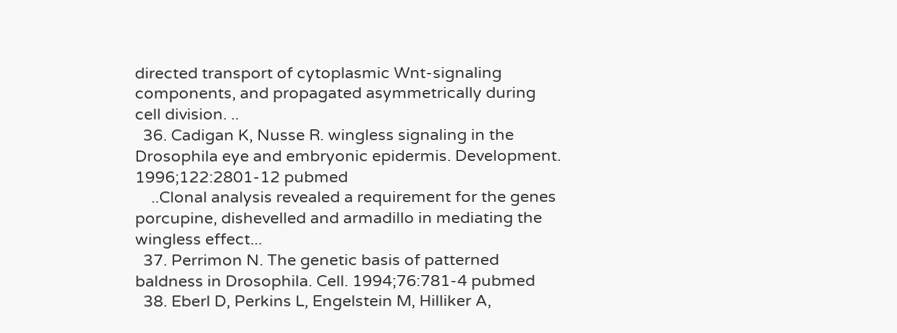directed transport of cytoplasmic Wnt-signaling components, and propagated asymmetrically during cell division. ..
  36. Cadigan K, Nusse R. wingless signaling in the Drosophila eye and embryonic epidermis. Development. 1996;122:2801-12 pubmed
    ..Clonal analysis revealed a requirement for the genes porcupine, dishevelled and armadillo in mediating the wingless effect...
  37. Perrimon N. The genetic basis of patterned baldness in Drosophila. Cell. 1994;76:781-4 pubmed
  38. Eberl D, Perkins L, Engelstein M, Hilliker A,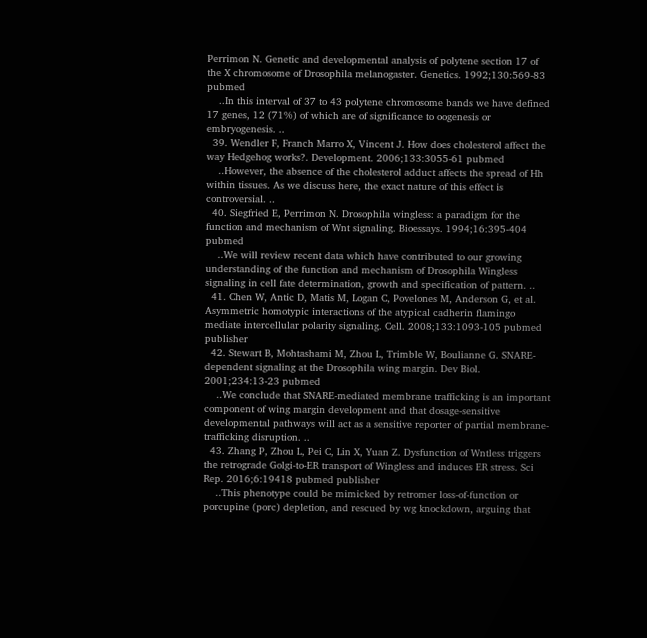Perrimon N. Genetic and developmental analysis of polytene section 17 of the X chromosome of Drosophila melanogaster. Genetics. 1992;130:569-83 pubmed
    ..In this interval of 37 to 43 polytene chromosome bands we have defined 17 genes, 12 (71%) of which are of significance to oogenesis or embryogenesis. ..
  39. Wendler F, Franch Marro X, Vincent J. How does cholesterol affect the way Hedgehog works?. Development. 2006;133:3055-61 pubmed
    ..However, the absence of the cholesterol adduct affects the spread of Hh within tissues. As we discuss here, the exact nature of this effect is controversial. ..
  40. Siegfried E, Perrimon N. Drosophila wingless: a paradigm for the function and mechanism of Wnt signaling. Bioessays. 1994;16:395-404 pubmed
    ..We will review recent data which have contributed to our growing understanding of the function and mechanism of Drosophila Wingless signaling in cell fate determination, growth and specification of pattern. ..
  41. Chen W, Antic D, Matis M, Logan C, Povelones M, Anderson G, et al. Asymmetric homotypic interactions of the atypical cadherin flamingo mediate intercellular polarity signaling. Cell. 2008;133:1093-105 pubmed publisher
  42. Stewart B, Mohtashami M, Zhou L, Trimble W, Boulianne G. SNARE-dependent signaling at the Drosophila wing margin. Dev Biol. 2001;234:13-23 pubmed
    ..We conclude that SNARE-mediated membrane trafficking is an important component of wing margin development and that dosage-sensitive developmental pathways will act as a sensitive reporter of partial membrane-trafficking disruption. ..
  43. Zhang P, Zhou L, Pei C, Lin X, Yuan Z. Dysfunction of Wntless triggers the retrograde Golgi-to-ER transport of Wingless and induces ER stress. Sci Rep. 2016;6:19418 pubmed publisher
    ..This phenotype could be mimicked by retromer loss-of-function or porcupine (porc) depletion, and rescued by wg knockdown, arguing that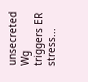unsecreted Wg triggers ER stress...